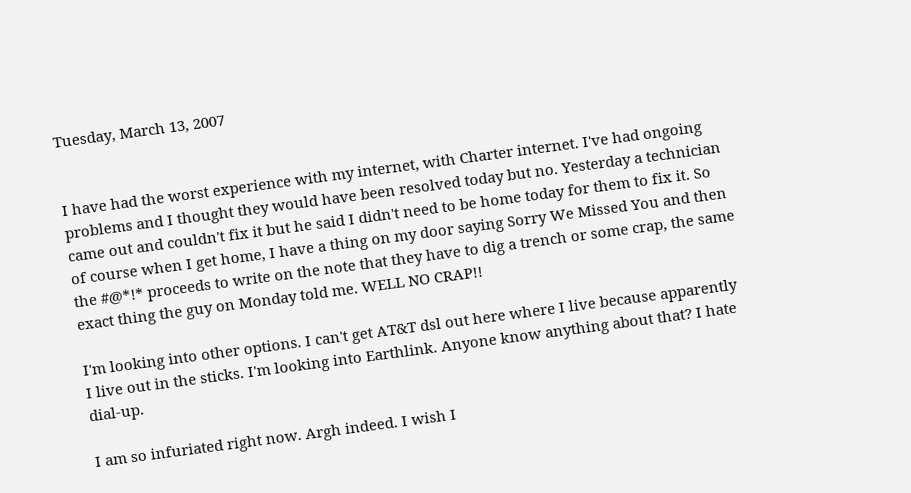Tuesday, March 13, 2007


I have had the worst experience with my internet, with Charter internet. I've had ongoing problems and I thought they would have been resolved today but no. Yesterday a technician came out and couldn't fix it but he said I didn't need to be home today for them to fix it. So of course when I get home, I have a thing on my door saying Sorry We Missed You and then the #@*!* proceeds to write on the note that they have to dig a trench or some crap, the same exact thing the guy on Monday told me. WELL NO CRAP!!

I'm looking into other options. I can't get AT&T dsl out here where I live because apparently I live out in the sticks. I'm looking into Earthlink. Anyone know anything about that? I hate dial-up.

I am so infuriated right now. Argh indeed. I wish I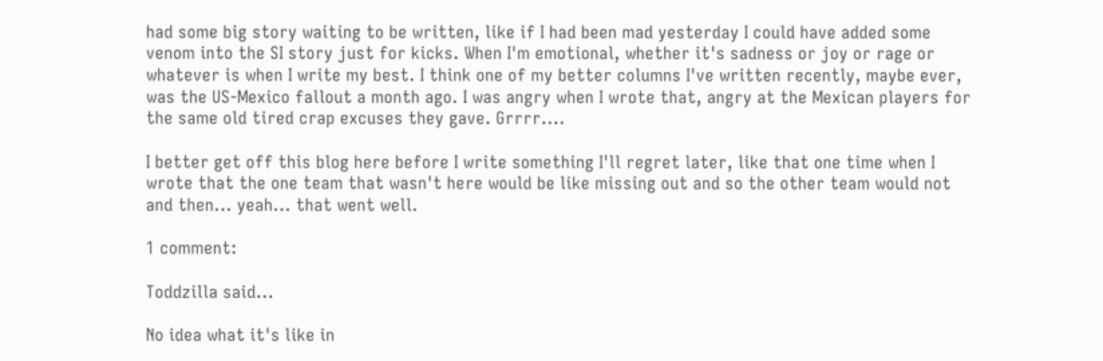had some big story waiting to be written, like if I had been mad yesterday I could have added some venom into the SI story just for kicks. When I'm emotional, whether it's sadness or joy or rage or whatever is when I write my best. I think one of my better columns I've written recently, maybe ever, was the US-Mexico fallout a month ago. I was angry when I wrote that, angry at the Mexican players for the same old tired crap excuses they gave. Grrrr....

I better get off this blog here before I write something I'll regret later, like that one time when I wrote that the one team that wasn't here would be like missing out and so the other team would not and then... yeah... that went well.

1 comment:

Toddzilla said...

No idea what it's like in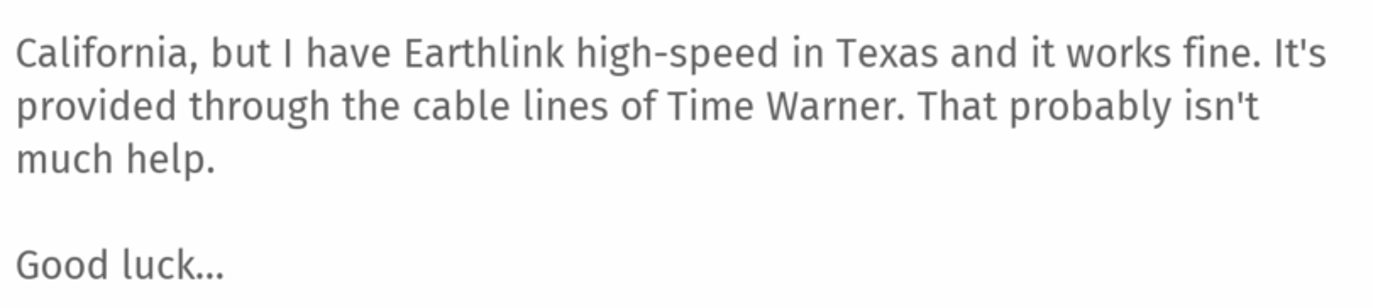California, but I have Earthlink high-speed in Texas and it works fine. It's provided through the cable lines of Time Warner. That probably isn't much help.

Good luck...